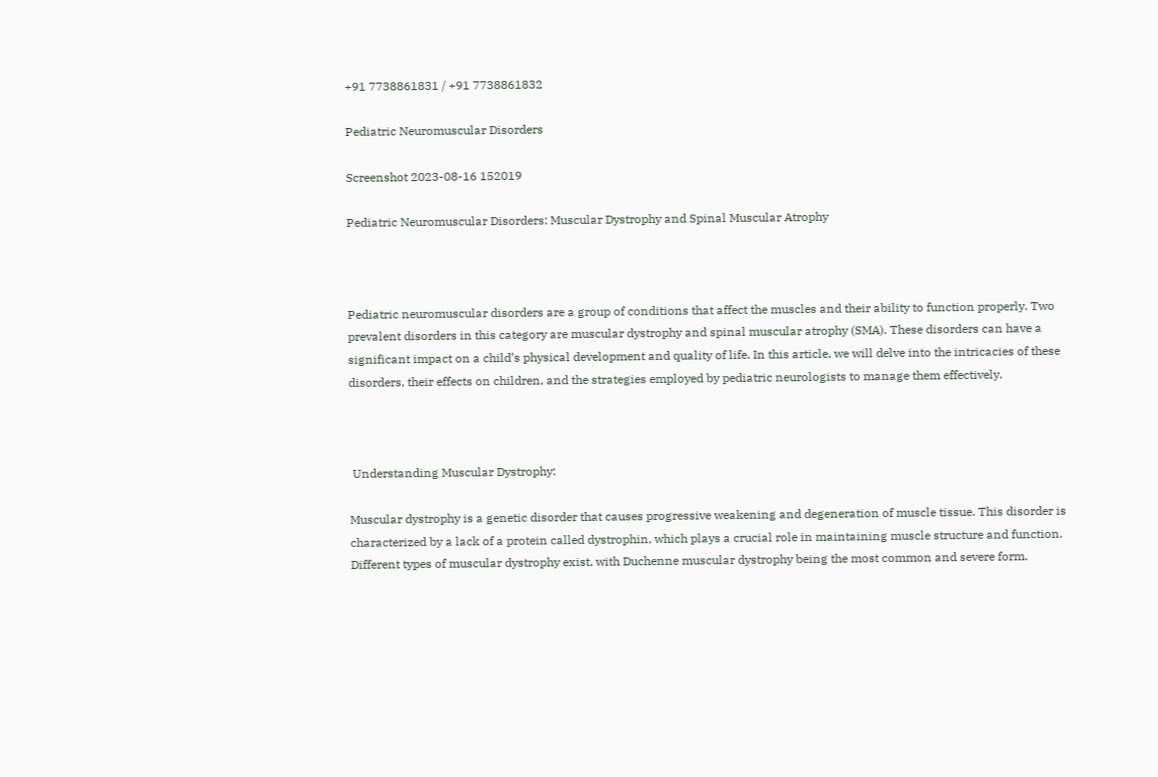+91 7738861831 / +91 7738861832

Pediatric Neuromuscular Disorders

Screenshot 2023-08-16 152019

Pediatric Neuromuscular Disorders: Muscular Dystrophy and Spinal Muscular Atrophy



Pediatric neuromuscular disorders are a group of conditions that affect the muscles and their ability to function properly. Two prevalent disorders in this category are muscular dystrophy and spinal muscular atrophy (SMA). These disorders can have a significant impact on a child’s physical development and quality of life. In this article, we will delve into the intricacies of these disorders, their effects on children, and the strategies employed by pediatric neurologists to manage them effectively.



 Understanding Muscular Dystrophy:

Muscular dystrophy is a genetic disorder that causes progressive weakening and degeneration of muscle tissue. This disorder is characterized by a lack of a protein called dystrophin, which plays a crucial role in maintaining muscle structure and function. Different types of muscular dystrophy exist, with Duchenne muscular dystrophy being the most common and severe form.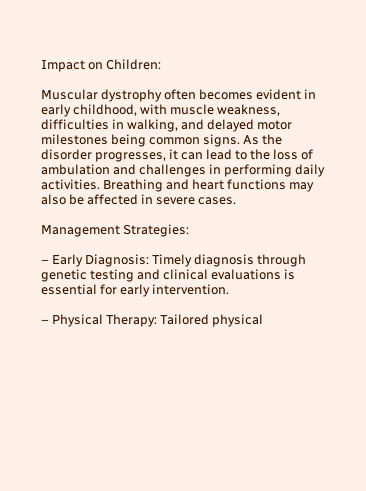Impact on Children:

Muscular dystrophy often becomes evident in early childhood, with muscle weakness, difficulties in walking, and delayed motor milestones being common signs. As the disorder progresses, it can lead to the loss of ambulation and challenges in performing daily activities. Breathing and heart functions may also be affected in severe cases.

Management Strategies:

– Early Diagnosis: Timely diagnosis through genetic testing and clinical evaluations is essential for early intervention.

– Physical Therapy: Tailored physical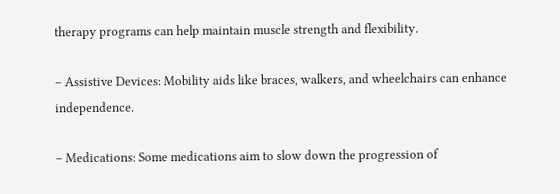therapy programs can help maintain muscle strength and flexibility.

– Assistive Devices: Mobility aids like braces, walkers, and wheelchairs can enhance independence.

– Medications: Some medications aim to slow down the progression of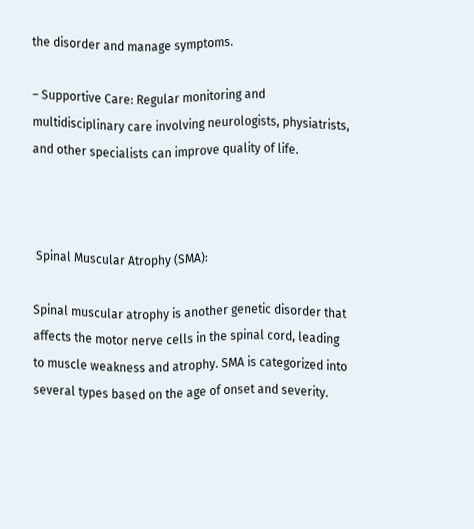the disorder and manage symptoms.

– Supportive Care: Regular monitoring and multidisciplinary care involving neurologists, physiatrists, and other specialists can improve quality of life.



 Spinal Muscular Atrophy (SMA):

Spinal muscular atrophy is another genetic disorder that affects the motor nerve cells in the spinal cord, leading to muscle weakness and atrophy. SMA is categorized into several types based on the age of onset and severity.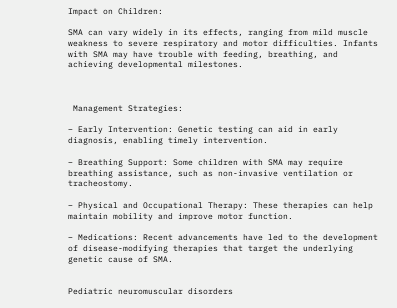Impact on Children:

SMA can vary widely in its effects, ranging from mild muscle weakness to severe respiratory and motor difficulties. Infants with SMA may have trouble with feeding, breathing, and achieving developmental milestones.



 Management Strategies:

– Early Intervention: Genetic testing can aid in early diagnosis, enabling timely intervention.

– Breathing Support: Some children with SMA may require breathing assistance, such as non-invasive ventilation or tracheostomy.

– Physical and Occupational Therapy: These therapies can help maintain mobility and improve motor function.

– Medications: Recent advancements have led to the development of disease-modifying therapies that target the underlying genetic cause of SMA.


Pediatric neuromuscular disorders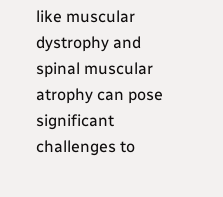like muscular dystrophy and spinal muscular atrophy can pose significant challenges to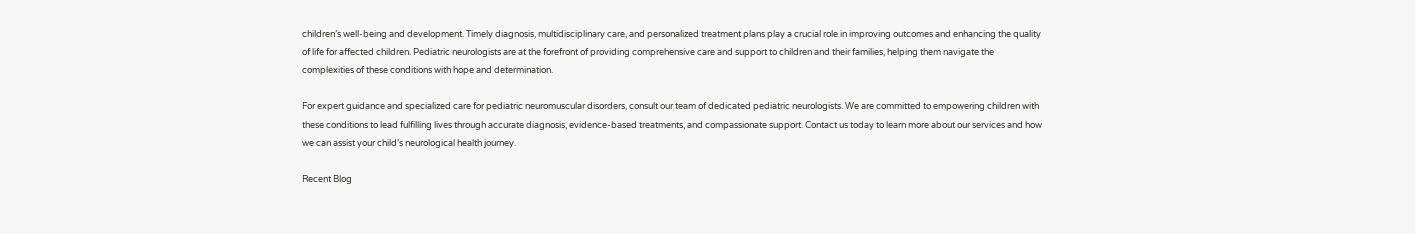children’s well-being and development. Timely diagnosis, multidisciplinary care, and personalized treatment plans play a crucial role in improving outcomes and enhancing the quality of life for affected children. Pediatric neurologists are at the forefront of providing comprehensive care and support to children and their families, helping them navigate the complexities of these conditions with hope and determination.

For expert guidance and specialized care for pediatric neuromuscular disorders, consult our team of dedicated pediatric neurologists. We are committed to empowering children with these conditions to lead fulfilling lives through accurate diagnosis, evidence-based treatments, and compassionate support. Contact us today to learn more about our services and how we can assist your child’s neurological health journey.

Recent Blog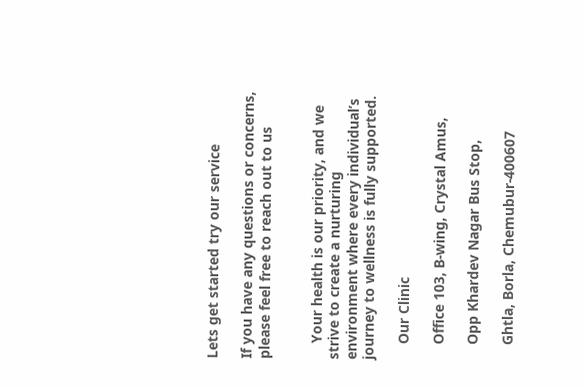Lets get started try our service

If you have any questions or concerns, please feel free to reach out to us


    Your health is our priority, and we strive to create a nurturing environment where every individual’s journey to wellness is fully supported.

    Our Clinic

    Office 103, B-wing, Crystal Amus,

    Opp Khardev Nagar Bus Stop,

    Ghtla, Borla, Chemubur-400607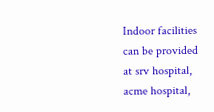Indoor facilities can be provided at srv hospital, acme hospital,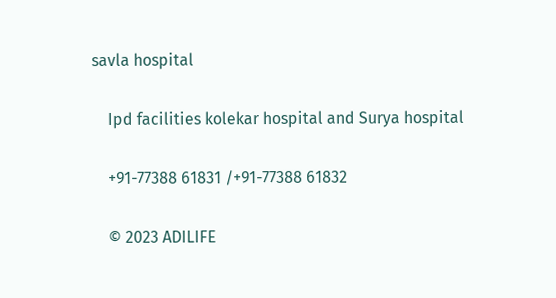savla hospital

    Ipd facilities kolekar hospital and Surya hospital

    +91-77388 61831 /+91-77388 61832

    © 2023 ADILIFE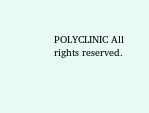POLYCLINIC All rights reserved.